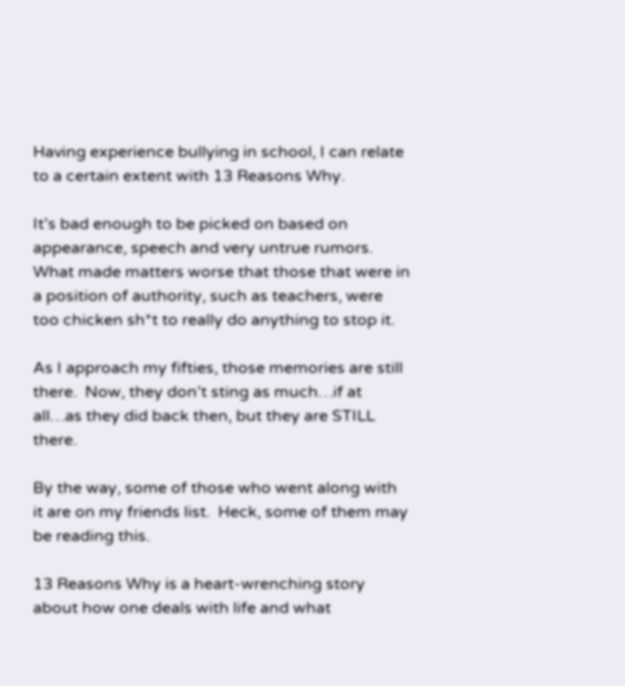Having experience bullying in school, I can relate to a certain extent with 13 Reasons Why.

It’s bad enough to be picked on based on appearance, speech and very untrue rumors.  What made matters worse that those that were in a position of authority, such as teachers, were too chicken sh*t to really do anything to stop it.

As I approach my fifties, those memories are still there.  Now, they don’t sting as much…if at all…as they did back then, but they are STILL there.

By the way, some of those who went along with it are on my friends list.  Heck, some of them may be reading this.

13 Reasons Why is a heart-wrenching story about how one deals with life and what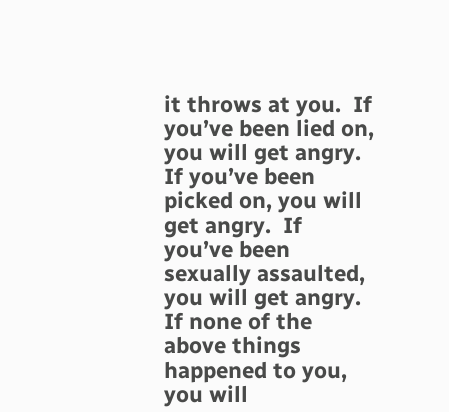it throws at you.  If you’ve been lied on, you will get angry.  If you’ve been picked on, you will get angry.  If you’ve been sexually assaulted, you will get angry.  If none of the above things happened to you, you will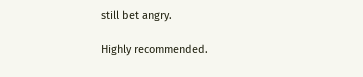still bet angry.

Highly recommended.